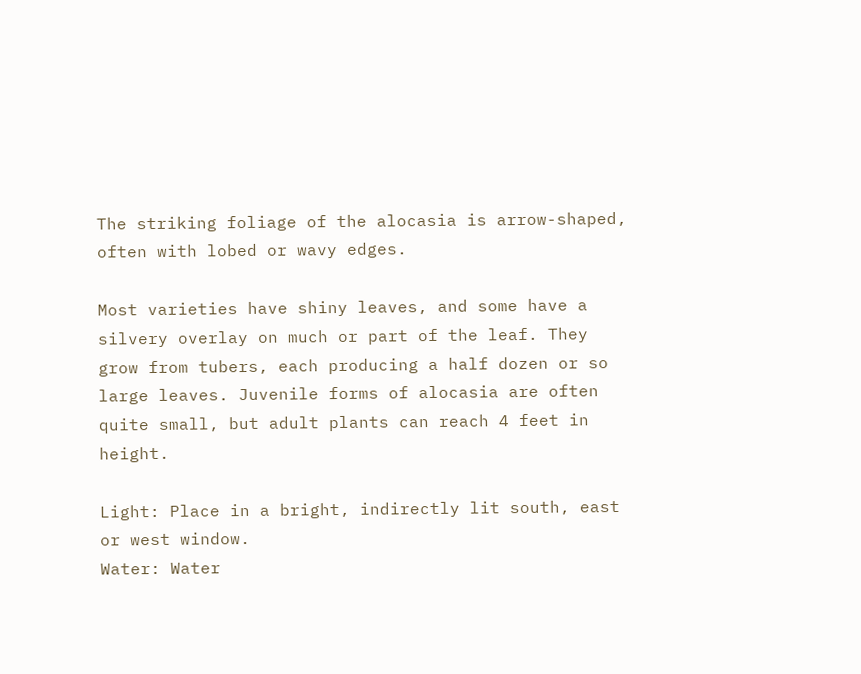The striking foliage of the alocasia is arrow-shaped, often with lobed or wavy edges.

Most varieties have shiny leaves, and some have a silvery overlay on much or part of the leaf. They grow from tubers, each producing a half dozen or so large leaves. Juvenile forms of alocasia are often quite small, but adult plants can reach 4 feet in height.

Light: Place in a bright, indirectly lit south, east or west window.
Water: Water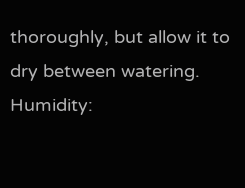thoroughly, but allow it to dry between watering.
Humidity: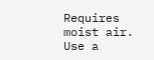Requires moist air. Use a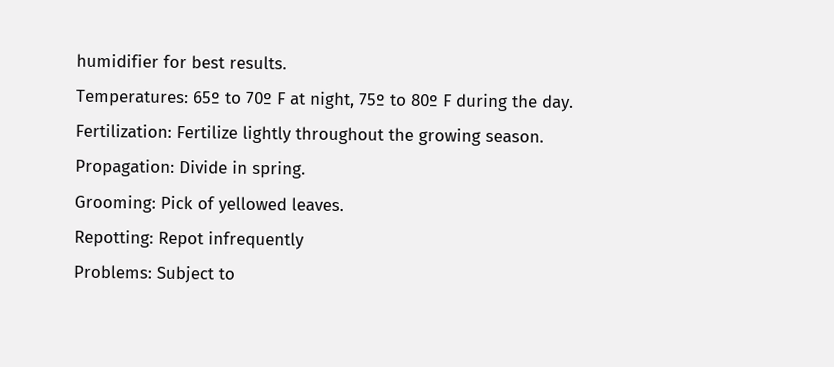humidifier for best results.
Temperatures: 65º to 70º F at night, 75º to 80º F during the day.
Fertilization: Fertilize lightly throughout the growing season.
Propagation: Divide in spring.
Grooming: Pick of yellowed leaves.
Repotting: Repot infrequently
Problems: Subject to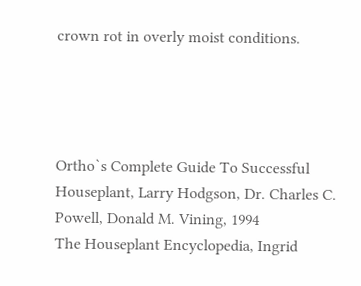crown rot in overly moist conditions.




Ortho`s Complete Guide To Successful Houseplant, Larry Hodgson, Dr. Charles C. Powell, Donald M. Vining, 1994
The Houseplant Encyclopedia, Ingrid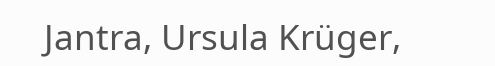Jantra, Ursula Krüger,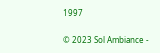1997

© 2023 Sol Ambiance -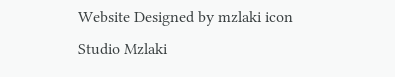Website Designed by mzlaki icon Studio Mzlaki